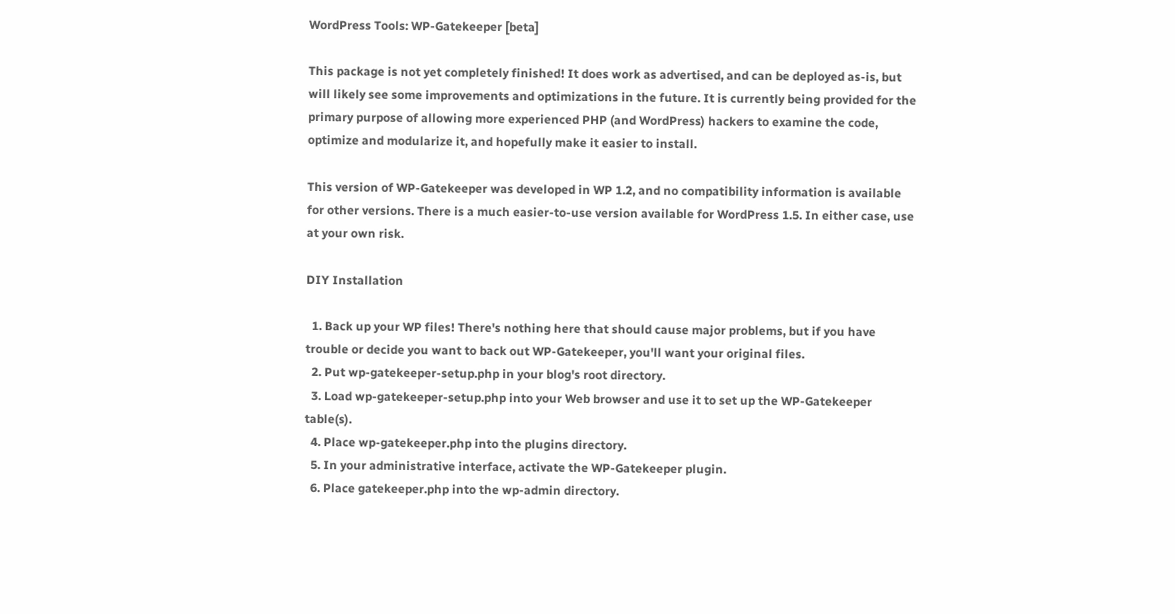WordPress Tools: WP-Gatekeeper [beta]

This package is not yet completely finished! It does work as advertised, and can be deployed as-is, but will likely see some improvements and optimizations in the future. It is currently being provided for the primary purpose of allowing more experienced PHP (and WordPress) hackers to examine the code, optimize and modularize it, and hopefully make it easier to install.

This version of WP-Gatekeeper was developed in WP 1.2, and no compatibility information is available for other versions. There is a much easier-to-use version available for WordPress 1.5. In either case, use at your own risk.

DIY Installation

  1. Back up your WP files! There's nothing here that should cause major problems, but if you have trouble or decide you want to back out WP-Gatekeeper, you'll want your original files.
  2. Put wp-gatekeeper-setup.php in your blog's root directory.
  3. Load wp-gatekeeper-setup.php into your Web browser and use it to set up the WP-Gatekeeper table(s).
  4. Place wp-gatekeeper.php into the plugins directory.
  5. In your administrative interface, activate the WP-Gatekeeper plugin.
  6. Place gatekeeper.php into the wp-admin directory.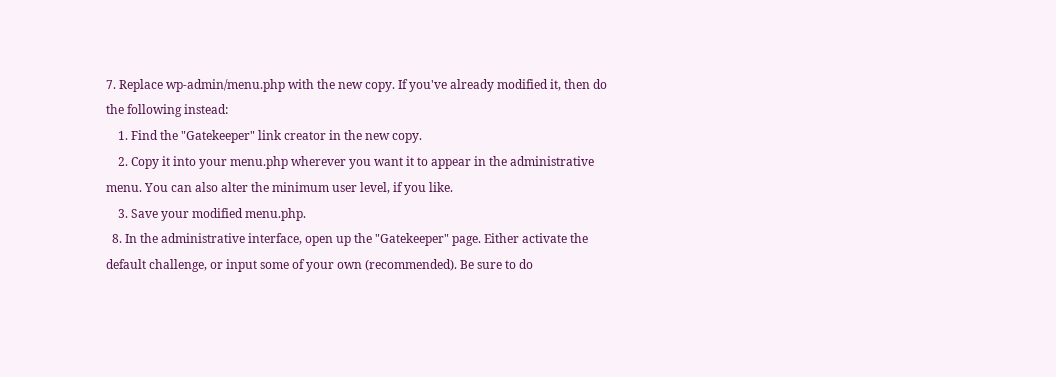7. Replace wp-admin/menu.php with the new copy. If you've already modified it, then do the following instead:
    1. Find the "Gatekeeper" link creator in the new copy.
    2. Copy it into your menu.php wherever you want it to appear in the administrative menu. You can also alter the minimum user level, if you like.
    3. Save your modified menu.php.
  8. In the administrative interface, open up the "Gatekeeper" page. Either activate the default challenge, or input some of your own (recommended). Be sure to do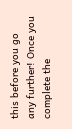this before you go any further! Once you complete the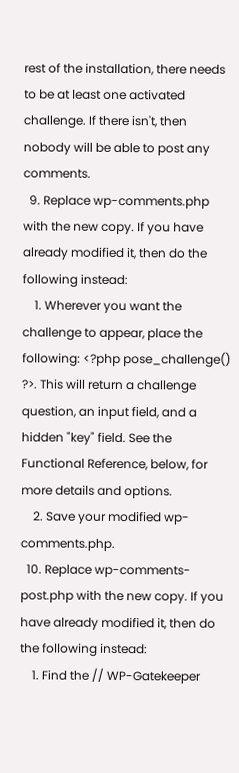rest of the installation, there needs to be at least one activated challenge. If there isn't, then nobody will be able to post any comments.
  9. Replace wp-comments.php with the new copy. If you have already modified it, then do the following instead:
    1. Wherever you want the challenge to appear, place the following: <?php pose_challenge() ?>. This will return a challenge question, an input field, and a hidden "key" field. See the Functional Reference, below, for more details and options.
    2. Save your modified wp-comments.php.
  10. Replace wp-comments-post.php with the new copy. If you have already modified it, then do the following instead:
    1. Find the // WP-Gatekeeper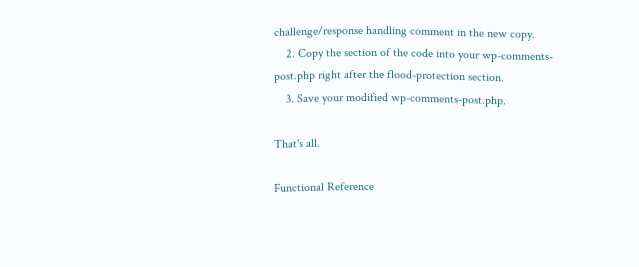challenge/response handling comment in the new copy.
    2. Copy the section of the code into your wp-comments-post.php right after the flood-protection section.
    3. Save your modified wp-comments-post.php.

That's all.

Functional Reference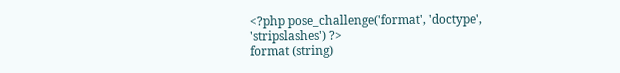<?php pose_challenge('format', 'doctype', 'stripslashes') ?>
format (string)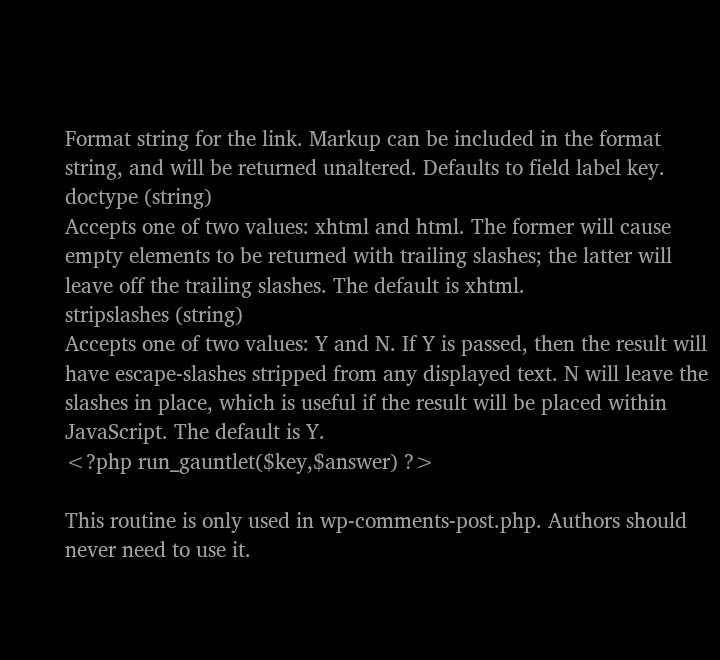Format string for the link. Markup can be included in the format string, and will be returned unaltered. Defaults to field label key.
doctype (string)
Accepts one of two values: xhtml and html. The former will cause empty elements to be returned with trailing slashes; the latter will leave off the trailing slashes. The default is xhtml.
stripslashes (string)
Accepts one of two values: Y and N. If Y is passed, then the result will have escape-slashes stripped from any displayed text. N will leave the slashes in place, which is useful if the result will be placed within JavaScript. The default is Y.
<?php run_gauntlet($key,$answer) ?>

This routine is only used in wp-comments-post.php. Authors should never need to use it.